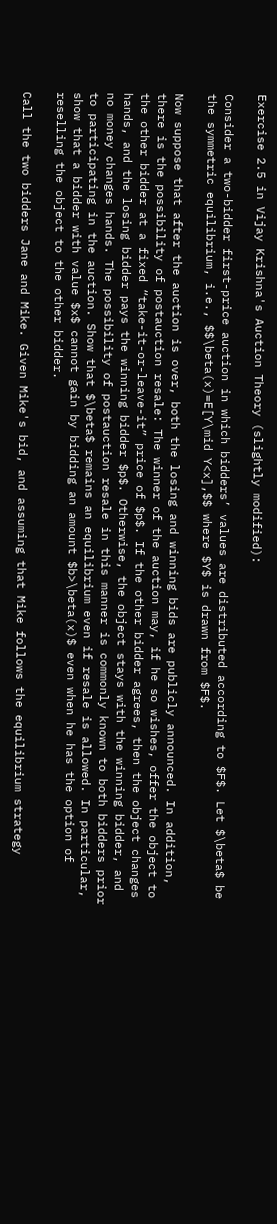Exercise 2.5 in Vijay Krishna's Auction Theory (slightly modified):

Consider a two-bidder first-price auction in which bidders’ values are distributed according to $F$. Let $\beta$ be the symmetric equilibrium, i.e., $$\beta(x)=E[Y\mid Y<x],$$ where $Y$ is drawn from $F$.

Now suppose that after the auction is over, both the losing and winning bids are publicly announced. In addition, there is the possibility of postauction resale: The winner of the auction may, if he so wishes, offer the object to the other bidder at a fixed “take-it-or-leave-it” price of $p$. If the other bidder agrees, then the object changes hands, and the losing bidder pays the winning bidder $p$. Otherwise, the object stays with the winning bidder, and no money changes hands. The possibility of postauction resale in this manner is commonly known to both bidders prior to participating in the auction. Show that $\beta$ remains an equilibrium even if resale is allowed. In particular, show that a bidder with value $x$ cannot gain by bidding an amount $b>\beta(x)$ even when he has the option of reselling the object to the other bidder.

Call the two bidders Jane and Mike. Given Mike's bid, and assuming that Mike follows the equilibrium strategy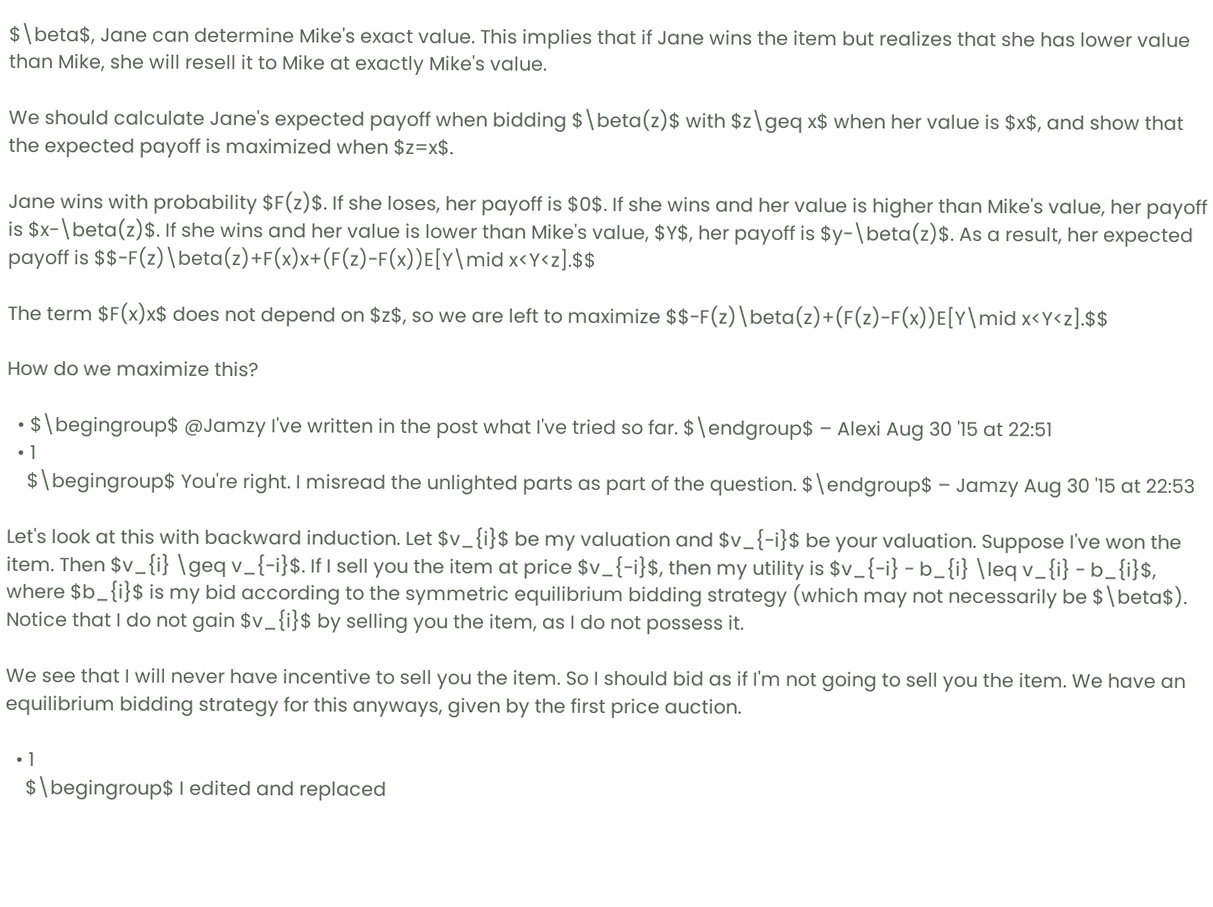$\beta$, Jane can determine Mike's exact value. This implies that if Jane wins the item but realizes that she has lower value than Mike, she will resell it to Mike at exactly Mike's value.

We should calculate Jane's expected payoff when bidding $\beta(z)$ with $z\geq x$ when her value is $x$, and show that the expected payoff is maximized when $z=x$.

Jane wins with probability $F(z)$. If she loses, her payoff is $0$. If she wins and her value is higher than Mike's value, her payoff is $x-\beta(z)$. If she wins and her value is lower than Mike's value, $Y$, her payoff is $y-\beta(z)$. As a result, her expected payoff is $$-F(z)\beta(z)+F(x)x+(F(z)-F(x))E[Y\mid x<Y<z].$$

The term $F(x)x$ does not depend on $z$, so we are left to maximize $$-F(z)\beta(z)+(F(z)-F(x))E[Y\mid x<Y<z].$$

How do we maximize this?

  • $\begingroup$ @Jamzy I've written in the post what I've tried so far. $\endgroup$ – Alexi Aug 30 '15 at 22:51
  • 1
    $\begingroup$ You're right. I misread the unlighted parts as part of the question. $\endgroup$ – Jamzy Aug 30 '15 at 22:53

Let's look at this with backward induction. Let $v_{i}$ be my valuation and $v_{-i}$ be your valuation. Suppose I've won the item. Then $v_{i} \geq v_{-i}$. If I sell you the item at price $v_{-i}$, then my utility is $v_{-i} - b_{i} \leq v_{i} - b_{i}$, where $b_{i}$ is my bid according to the symmetric equilibrium bidding strategy (which may not necessarily be $\beta$). Notice that I do not gain $v_{i}$ by selling you the item, as I do not possess it.

We see that I will never have incentive to sell you the item. So I should bid as if I'm not going to sell you the item. We have an equilibrium bidding strategy for this anyways, given by the first price auction.

  • 1
    $\begingroup$ I edited and replaced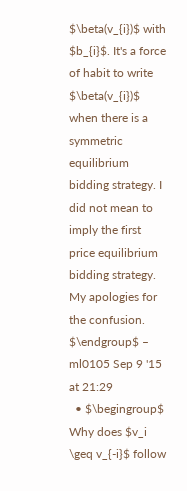$\beta(v_{i})$ with $b_{i}$. It's a force of habit to write $\beta(v_{i})$ when there is a symmetric equilibrium bidding strategy. I did not mean to imply the first price equilibrium bidding strategy. My apologies for the confusion. $\endgroup$ – ml0105 Sep 9 '15 at 21:29
  • $\begingroup$ Why does $v_i \geq v_{-i}$ follow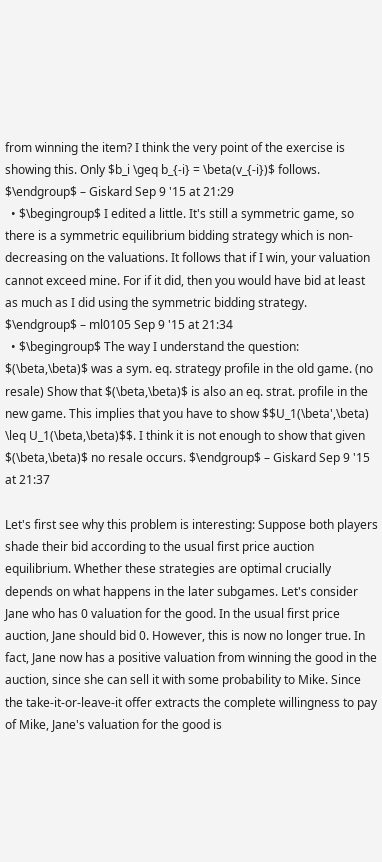from winning the item? I think the very point of the exercise is showing this. Only $b_i \geq b_{-i} = \beta(v_{-i})$ follows. $\endgroup$ – Giskard Sep 9 '15 at 21:29
  • $\begingroup$ I edited a little. It's still a symmetric game, so there is a symmetric equilibrium bidding strategy which is non-decreasing on the valuations. It follows that if I win, your valuation cannot exceed mine. For if it did, then you would have bid at least as much as I did using the symmetric bidding strategy. $\endgroup$ – ml0105 Sep 9 '15 at 21:34
  • $\begingroup$ The way I understand the question: $(\beta,\beta)$ was a sym. eq. strategy profile in the old game. (no resale) Show that $(\beta,\beta)$ is also an eq. strat. profile in the new game. This implies that you have to show $$U_1(\beta',\beta) \leq U_1(\beta,\beta)$$. I think it is not enough to show that given $(\beta,\beta)$ no resale occurs. $\endgroup$ – Giskard Sep 9 '15 at 21:37

Let's first see why this problem is interesting: Suppose both players shade their bid according to the usual first price auction equilibrium. Whether these strategies are optimal crucially depends on what happens in the later subgames. Let's consider Jane who has 0 valuation for the good. In the usual first price auction, Jane should bid 0. However, this is now no longer true. In fact, Jane now has a positive valuation from winning the good in the auction, since she can sell it with some probability to Mike. Since the take-it-or-leave-it offer extracts the complete willingness to pay of Mike, Jane's valuation for the good is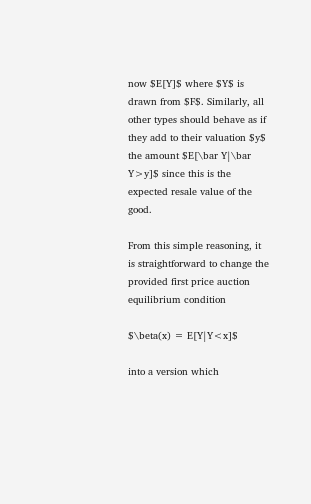now $E[Y]$ where $Y$ is drawn from $F$. Similarly, all other types should behave as if they add to their valuation $y$ the amount $E[\bar Y|\bar Y>y]$ since this is the expected resale value of the good.

From this simple reasoning, it is straightforward to change the provided first price auction equilibrium condition

$\beta(x) = E[Y|Y<x]$

into a version which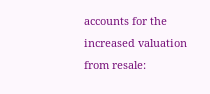accounts for the increased valuation from resale: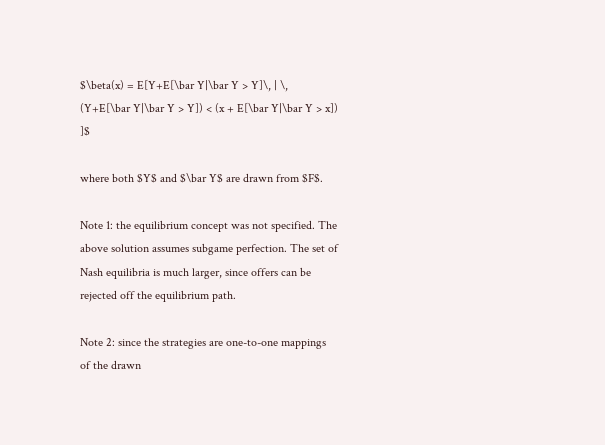$\beta(x) = E[Y+E[\bar Y|\bar Y > Y]\, | \, (Y+E[\bar Y|\bar Y > Y]) < (x + E[\bar Y|\bar Y > x]) ]$

where both $Y$ and $\bar Y$ are drawn from $F$.

Note 1: the equilibrium concept was not specified. The above solution assumes subgame perfection. The set of Nash equilibria is much larger, since offers can be rejected off the equilibrium path.

Note 2: since the strategies are one-to-one mappings of the drawn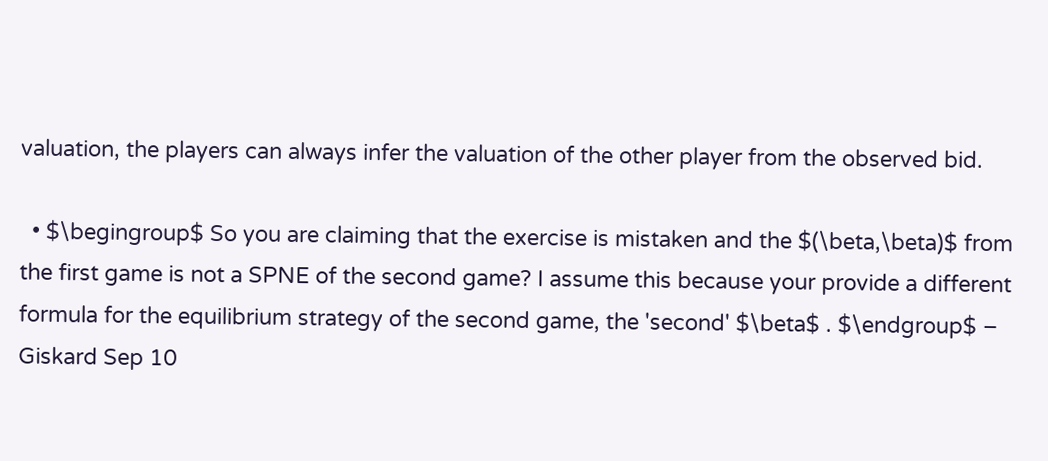valuation, the players can always infer the valuation of the other player from the observed bid.

  • $\begingroup$ So you are claiming that the exercise is mistaken and the $(\beta,\beta)$ from the first game is not a SPNE of the second game? I assume this because your provide a different formula for the equilibrium strategy of the second game, the 'second' $\beta$ . $\endgroup$ – Giskard Sep 10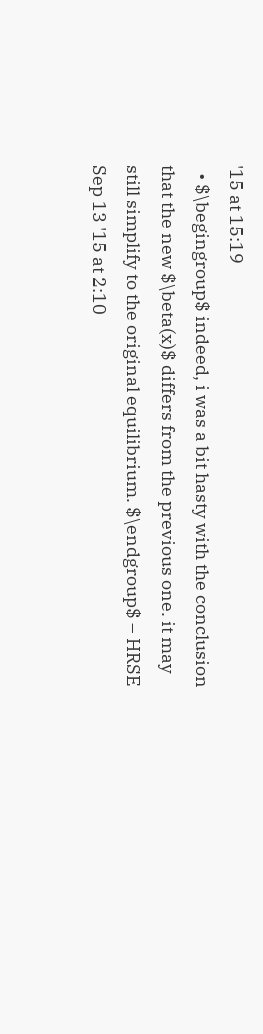'15 at 15:19
  • $\begingroup$ indeed, i was a bit hasty with the conclusion that the new $\beta(x)$ differs from the previous one. it may still simplify to the original equilibrium. $\endgroup$ – HRSE Sep 13 '15 at 2:10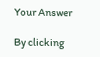Your Answer

By clicking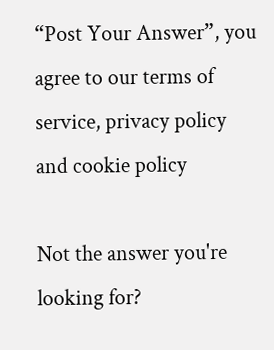“Post Your Answer”, you agree to our terms of service, privacy policy and cookie policy

Not the answer you're looking for?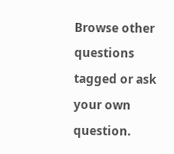Browse other questions tagged or ask your own question.